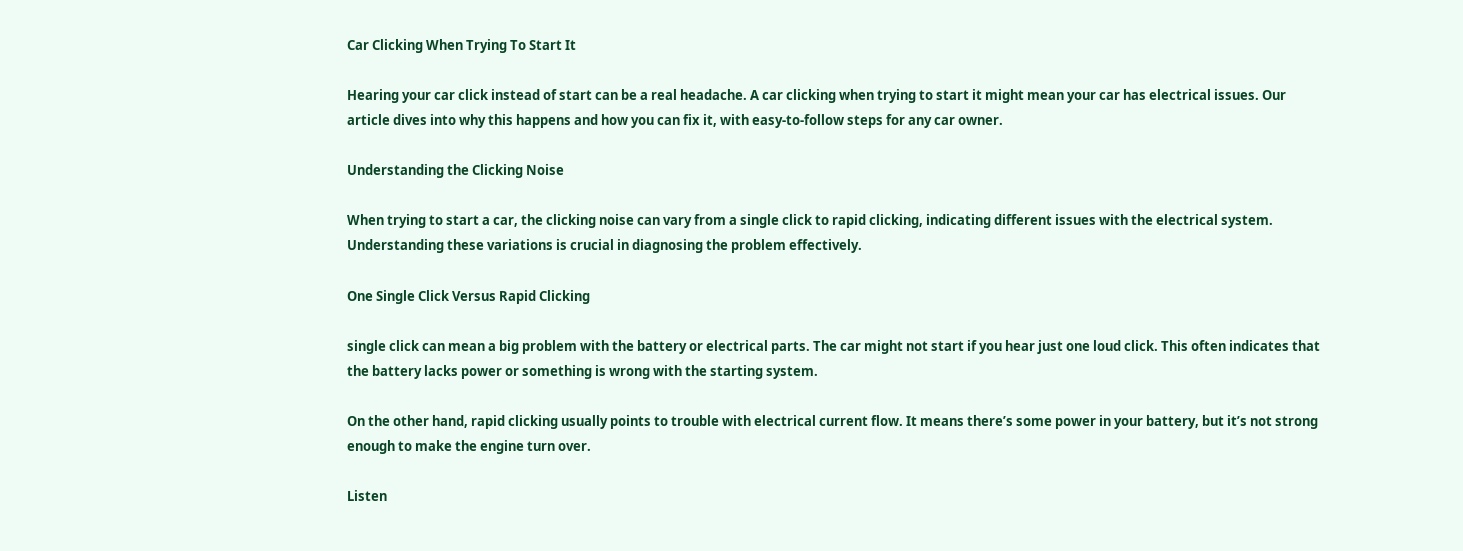Car Clicking When Trying To Start It

Hearing your car click instead of start can be a real headache. A car clicking when trying to start it might mean your car has electrical issues. Our article dives into why this happens and how you can fix it, with easy-to-follow steps for any car owner.

Understanding the Clicking Noise

When trying to start a car, the clicking noise can vary from a single click to rapid clicking, indicating different issues with the electrical system. Understanding these variations is crucial in diagnosing the problem effectively.

One Single Click Versus Rapid Clicking

single click can mean a big problem with the battery or electrical parts. The car might not start if you hear just one loud click. This often indicates that the battery lacks power or something is wrong with the starting system.

On the other hand, rapid clicking usually points to trouble with electrical current flow. It means there’s some power in your battery, but it’s not strong enough to make the engine turn over.

Listen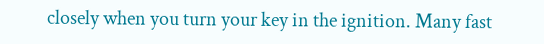closely when you turn your key in the ignition. Many fast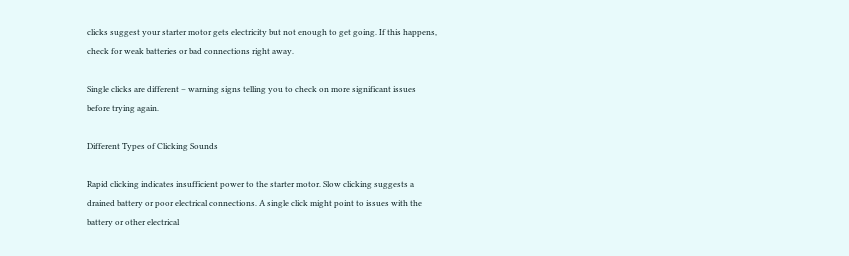clicks suggest your starter motor gets electricity but not enough to get going. If this happens, check for weak batteries or bad connections right away.

Single clicks are different – warning signs telling you to check on more significant issues before trying again.

Different Types of Clicking Sounds

Rapid clicking indicates insufficient power to the starter motor. Slow clicking suggests a drained battery or poor electrical connections. A single click might point to issues with the battery or other electrical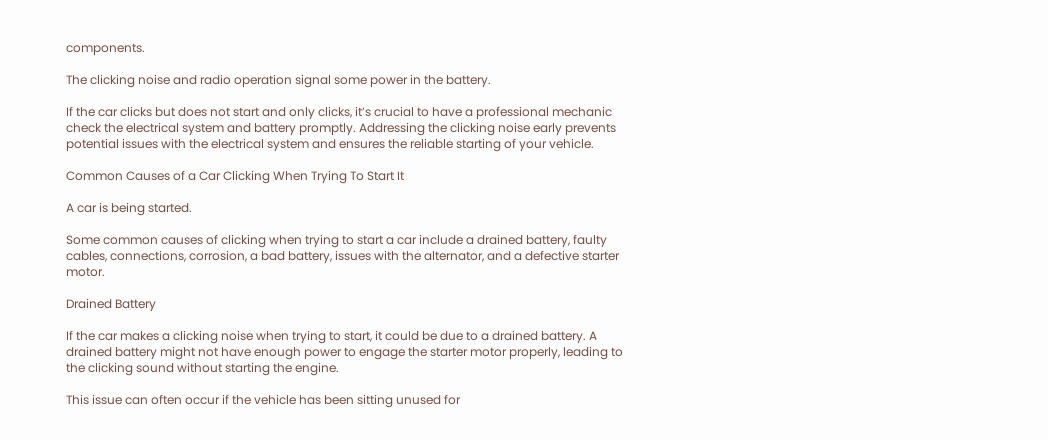components.

The clicking noise and radio operation signal some power in the battery.

If the car clicks but does not start and only clicks, it’s crucial to have a professional mechanic check the electrical system and battery promptly. Addressing the clicking noise early prevents potential issues with the electrical system and ensures the reliable starting of your vehicle.

Common Causes of a Car Clicking When Trying To Start It

A car is being started.

Some common causes of clicking when trying to start a car include a drained battery, faulty cables, connections, corrosion, a bad battery, issues with the alternator, and a defective starter motor.

Drained Battery

If the car makes a clicking noise when trying to start, it could be due to a drained battery. A drained battery might not have enough power to engage the starter motor properly, leading to the clicking sound without starting the engine.

This issue can often occur if the vehicle has been sitting unused for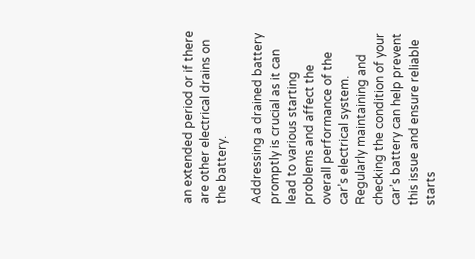an extended period or if there are other electrical drains on the battery.

Addressing a drained battery promptly is crucial as it can lead to various starting problems and affect the overall performance of the car’s electrical system. Regularly maintaining and checking the condition of your car’s battery can help prevent this issue and ensure reliable starts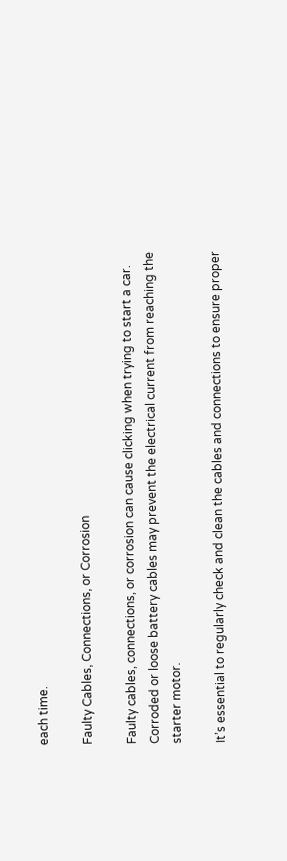each time.

Faulty Cables, Connections, or Corrosion

Faulty cables, connections, or corrosion can cause clicking when trying to start a car. Corroded or loose battery cables may prevent the electrical current from reaching the starter motor.

It’s essential to regularly check and clean the cables and connections to ensure proper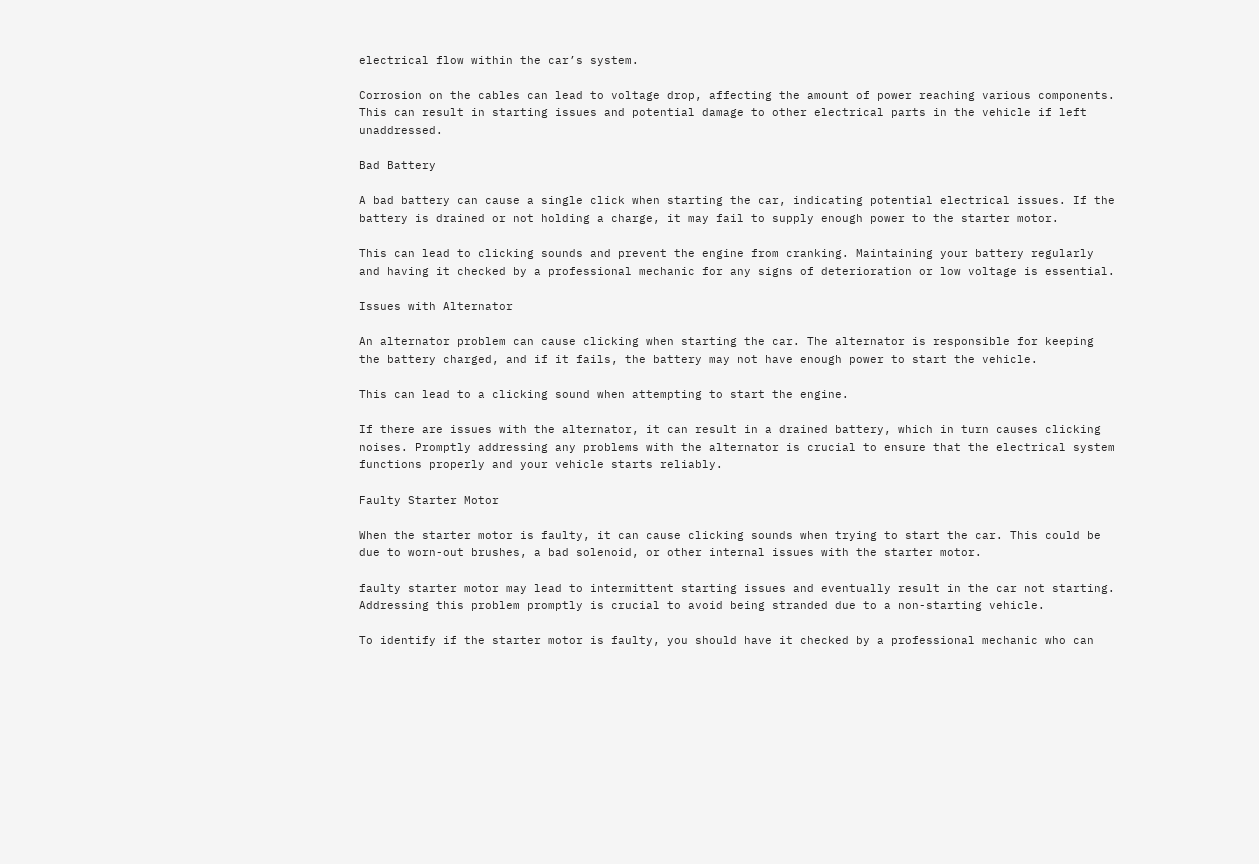electrical flow within the car’s system.

Corrosion on the cables can lead to voltage drop, affecting the amount of power reaching various components. This can result in starting issues and potential damage to other electrical parts in the vehicle if left unaddressed.

Bad Battery

A bad battery can cause a single click when starting the car, indicating potential electrical issues. If the battery is drained or not holding a charge, it may fail to supply enough power to the starter motor.

This can lead to clicking sounds and prevent the engine from cranking. Maintaining your battery regularly and having it checked by a professional mechanic for any signs of deterioration or low voltage is essential.

Issues with Alternator

An alternator problem can cause clicking when starting the car. The alternator is responsible for keeping the battery charged, and if it fails, the battery may not have enough power to start the vehicle.

This can lead to a clicking sound when attempting to start the engine.

If there are issues with the alternator, it can result in a drained battery, which in turn causes clicking noises. Promptly addressing any problems with the alternator is crucial to ensure that the electrical system functions properly and your vehicle starts reliably.

Faulty Starter Motor

When the starter motor is faulty, it can cause clicking sounds when trying to start the car. This could be due to worn-out brushes, a bad solenoid, or other internal issues with the starter motor.

faulty starter motor may lead to intermittent starting issues and eventually result in the car not starting. Addressing this problem promptly is crucial to avoid being stranded due to a non-starting vehicle.

To identify if the starter motor is faulty, you should have it checked by a professional mechanic who can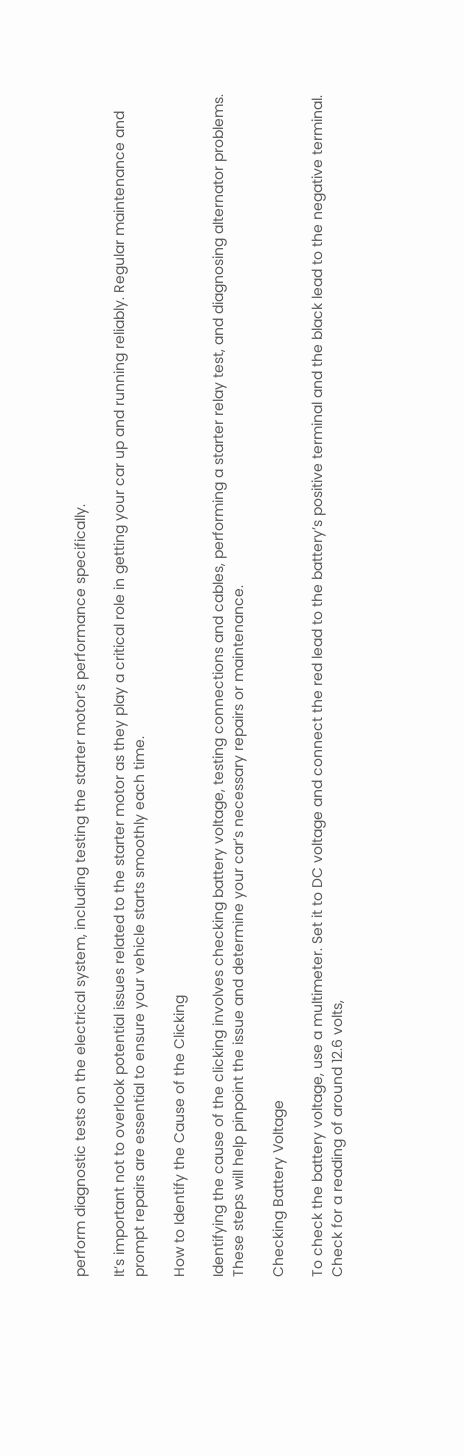perform diagnostic tests on the electrical system, including testing the starter motor’s performance specifically.

It’s important not to overlook potential issues related to the starter motor as they play a critical role in getting your car up and running reliably. Regular maintenance and prompt repairs are essential to ensure your vehicle starts smoothly each time.

How to Identify the Cause of the Clicking

Identifying the cause of the clicking involves checking battery voltage, testing connections and cables, performing a starter relay test, and diagnosing alternator problems. These steps will help pinpoint the issue and determine your car’s necessary repairs or maintenance.

Checking Battery Voltage

To check the battery voltage, use a multimeter. Set it to DC voltage and connect the red lead to the battery’s positive terminal and the black lead to the negative terminal. Check for a reading of around 12.6 volts,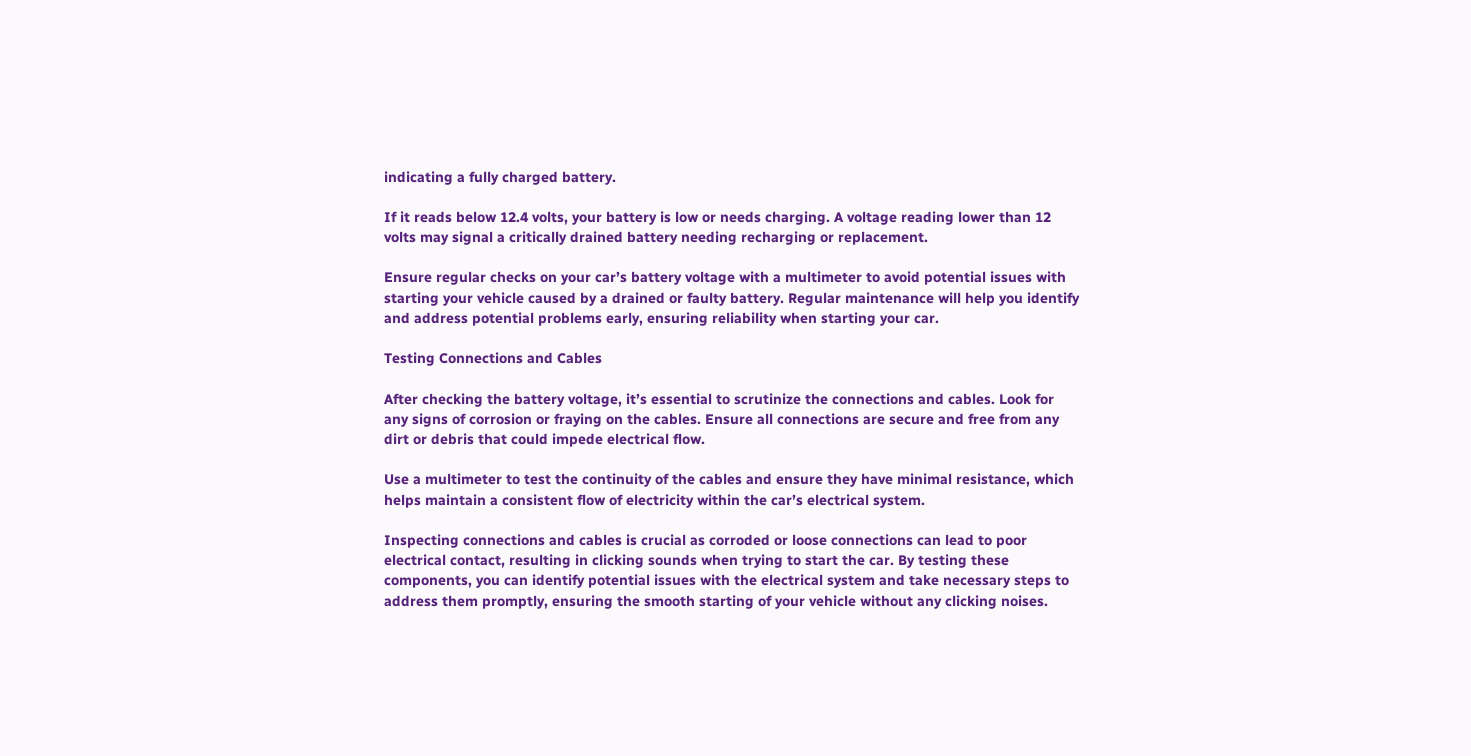indicating a fully charged battery.

If it reads below 12.4 volts, your battery is low or needs charging. A voltage reading lower than 12 volts may signal a critically drained battery needing recharging or replacement.

Ensure regular checks on your car’s battery voltage with a multimeter to avoid potential issues with starting your vehicle caused by a drained or faulty battery. Regular maintenance will help you identify and address potential problems early, ensuring reliability when starting your car.

Testing Connections and Cables

After checking the battery voltage, it’s essential to scrutinize the connections and cables. Look for any signs of corrosion or fraying on the cables. Ensure all connections are secure and free from any dirt or debris that could impede electrical flow.

Use a multimeter to test the continuity of the cables and ensure they have minimal resistance, which helps maintain a consistent flow of electricity within the car’s electrical system.

Inspecting connections and cables is crucial as corroded or loose connections can lead to poor electrical contact, resulting in clicking sounds when trying to start the car. By testing these components, you can identify potential issues with the electrical system and take necessary steps to address them promptly, ensuring the smooth starting of your vehicle without any clicking noises.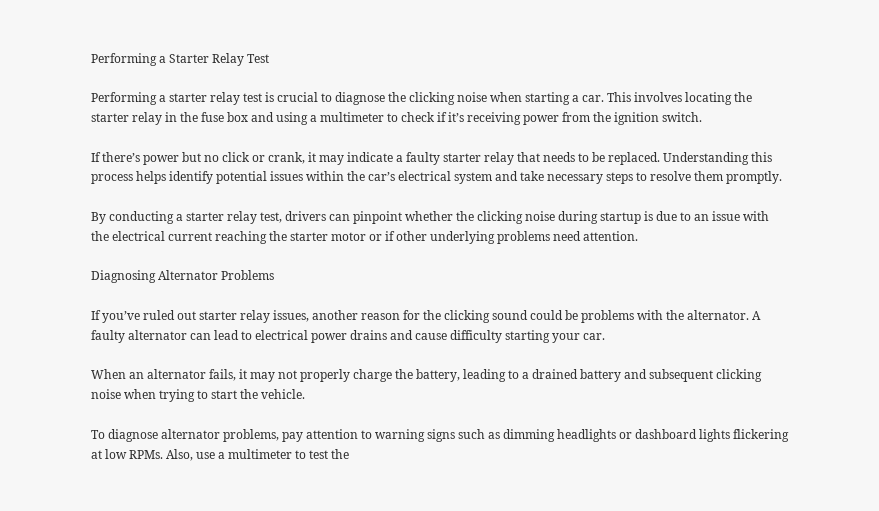Performing a Starter Relay Test

Performing a starter relay test is crucial to diagnose the clicking noise when starting a car. This involves locating the starter relay in the fuse box and using a multimeter to check if it’s receiving power from the ignition switch.

If there’s power but no click or crank, it may indicate a faulty starter relay that needs to be replaced. Understanding this process helps identify potential issues within the car’s electrical system and take necessary steps to resolve them promptly.

By conducting a starter relay test, drivers can pinpoint whether the clicking noise during startup is due to an issue with the electrical current reaching the starter motor or if other underlying problems need attention.

Diagnosing Alternator Problems

If you’ve ruled out starter relay issues, another reason for the clicking sound could be problems with the alternator. A faulty alternator can lead to electrical power drains and cause difficulty starting your car.

When an alternator fails, it may not properly charge the battery, leading to a drained battery and subsequent clicking noise when trying to start the vehicle.

To diagnose alternator problems, pay attention to warning signs such as dimming headlights or dashboard lights flickering at low RPMs. Also, use a multimeter to test the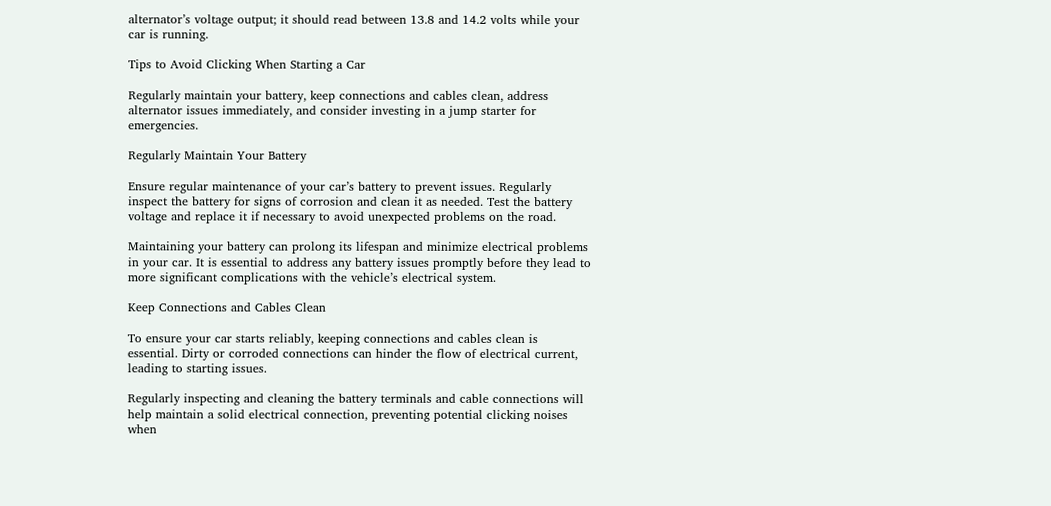alternator’s voltage output; it should read between 13.8 and 14.2 volts while your car is running.

Tips to Avoid Clicking When Starting a Car

Regularly maintain your battery, keep connections and cables clean, address alternator issues immediately, and consider investing in a jump starter for emergencies.

Regularly Maintain Your Battery

Ensure regular maintenance of your car’s battery to prevent issues. Regularly inspect the battery for signs of corrosion and clean it as needed. Test the battery voltage and replace it if necessary to avoid unexpected problems on the road.

Maintaining your battery can prolong its lifespan and minimize electrical problems in your car. It is essential to address any battery issues promptly before they lead to more significant complications with the vehicle’s electrical system.

Keep Connections and Cables Clean

To ensure your car starts reliably, keeping connections and cables clean is essential. Dirty or corroded connections can hinder the flow of electrical current, leading to starting issues.

Regularly inspecting and cleaning the battery terminals and cable connections will help maintain a solid electrical connection, preventing potential clicking noises when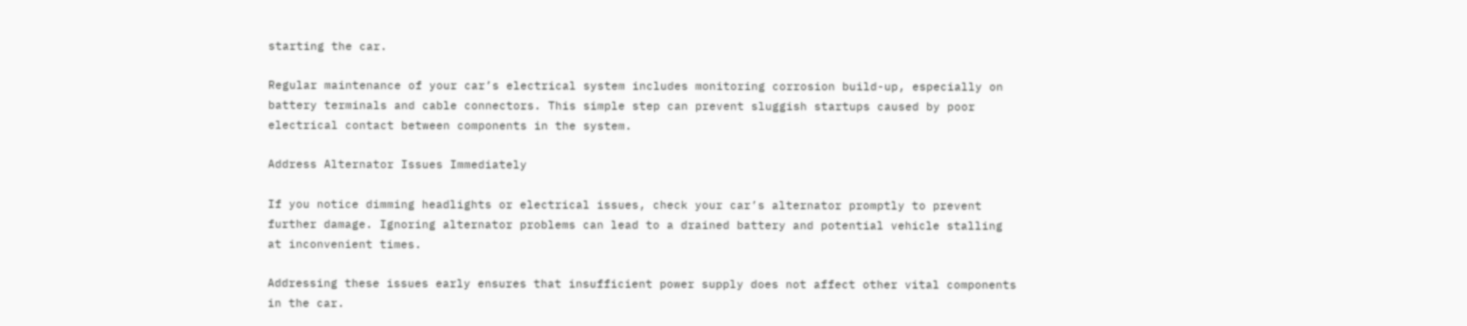starting the car.

Regular maintenance of your car’s electrical system includes monitoring corrosion build-up, especially on battery terminals and cable connectors. This simple step can prevent sluggish startups caused by poor electrical contact between components in the system.

Address Alternator Issues Immediately

If you notice dimming headlights or electrical issues, check your car’s alternator promptly to prevent further damage. Ignoring alternator problems can lead to a drained battery and potential vehicle stalling at inconvenient times.

Addressing these issues early ensures that insufficient power supply does not affect other vital components in the car.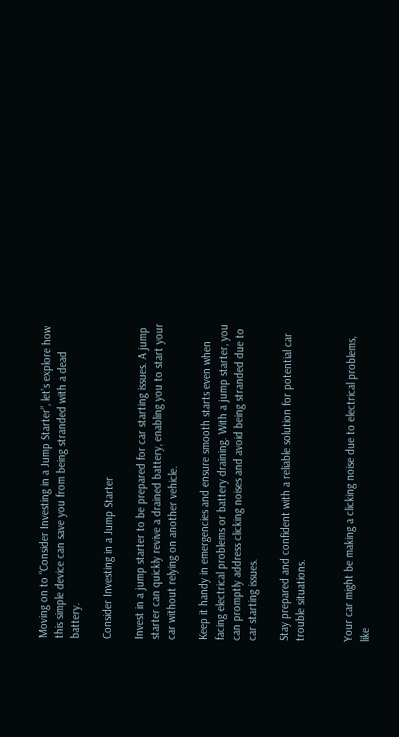Moving on to “Consider Investing in a Jump Starter”, let’s explore how this simple device can save you from being stranded with a dead battery.

Consider Investing in a Jump Starter

Invest in a jump starter to be prepared for car starting issues. A jump starter can quickly revive a drained battery, enabling you to start your car without relying on another vehicle.

Keep it handy in emergencies and ensure smooth starts even when facing electrical problems or battery draining. With a jump starter, you can promptly address clicking noises and avoid being stranded due to car starting issues.

Stay prepared and confident with a reliable solution for potential car trouble situations.


Your car might be making a clicking noise due to electrical problems, like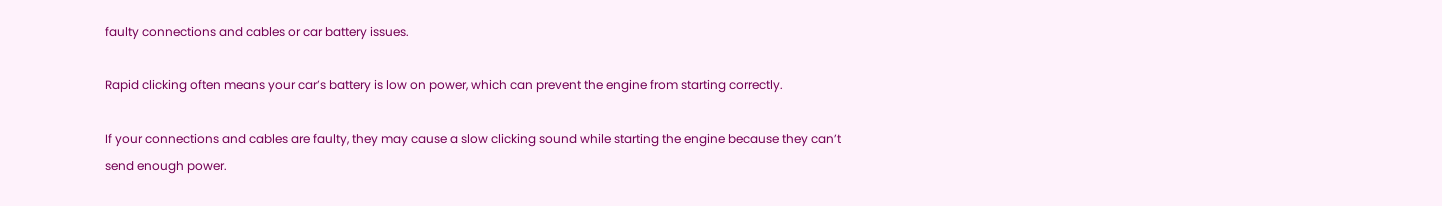faulty connections and cables or car battery issues.

Rapid clicking often means your car’s battery is low on power, which can prevent the engine from starting correctly.

If your connections and cables are faulty, they may cause a slow clicking sound while starting the engine because they can’t send enough power.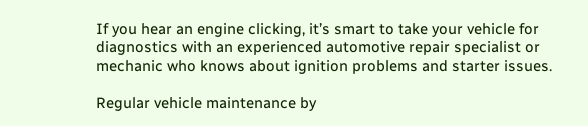If you hear an engine clicking, it’s smart to take your vehicle for diagnostics with an experienced automotive repair specialist or mechanic who knows about ignition problems and starter issues.

Regular vehicle maintenance by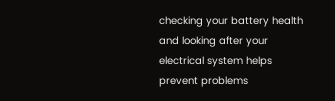checking your battery health and looking after your electrical system helps prevent problems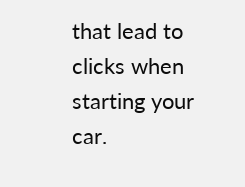that lead to clicks when starting your car.